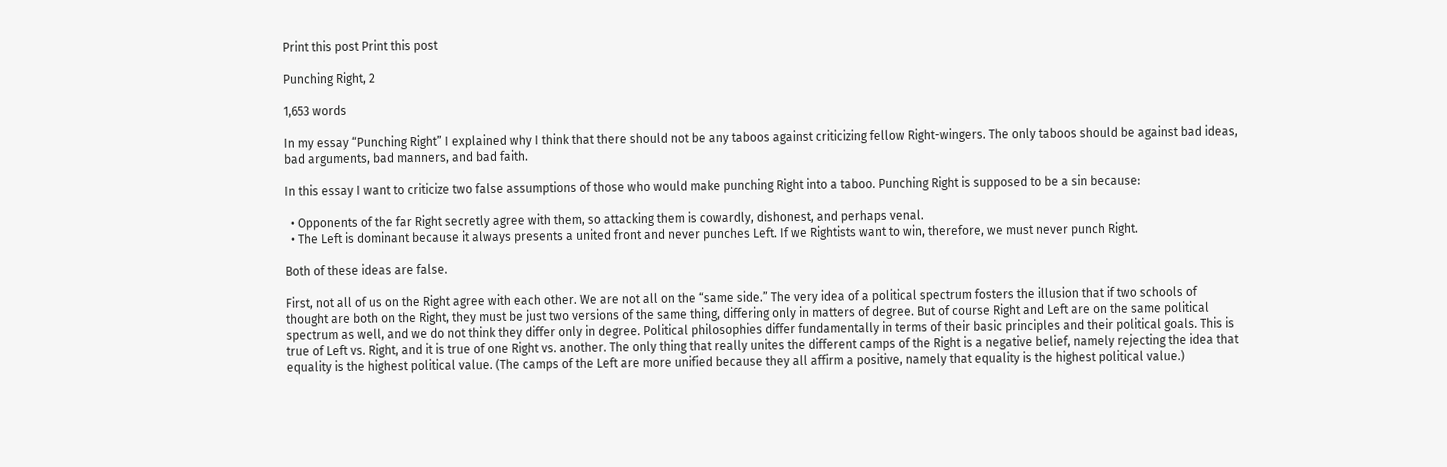Print this post Print this post

Punching Right, 2

1,653 words

In my essay “Punching Right” I explained why I think that there should not be any taboos against criticizing fellow Right-wingers. The only taboos should be against bad ideas, bad arguments, bad manners, and bad faith.

In this essay I want to criticize two false assumptions of those who would make punching Right into a taboo. Punching Right is supposed to be a sin because:

  • Opponents of the far Right secretly agree with them, so attacking them is cowardly, dishonest, and perhaps venal.
  • The Left is dominant because it always presents a united front and never punches Left. If we Rightists want to win, therefore, we must never punch Right.

Both of these ideas are false.

First, not all of us on the Right agree with each other. We are not all on the “same side.” The very idea of a political spectrum fosters the illusion that if two schools of thought are both on the Right, they must be just two versions of the same thing, differing only in matters of degree. But of course Right and Left are on the same political spectrum as well, and we do not think they differ only in degree. Political philosophies differ fundamentally in terms of their basic principles and their political goals. This is true of Left vs. Right, and it is true of one Right vs. another. The only thing that really unites the different camps of the Right is a negative belief, namely rejecting the idea that equality is the highest political value. (The camps of the Left are more unified because they all affirm a positive, namely that equality is the highest political value.)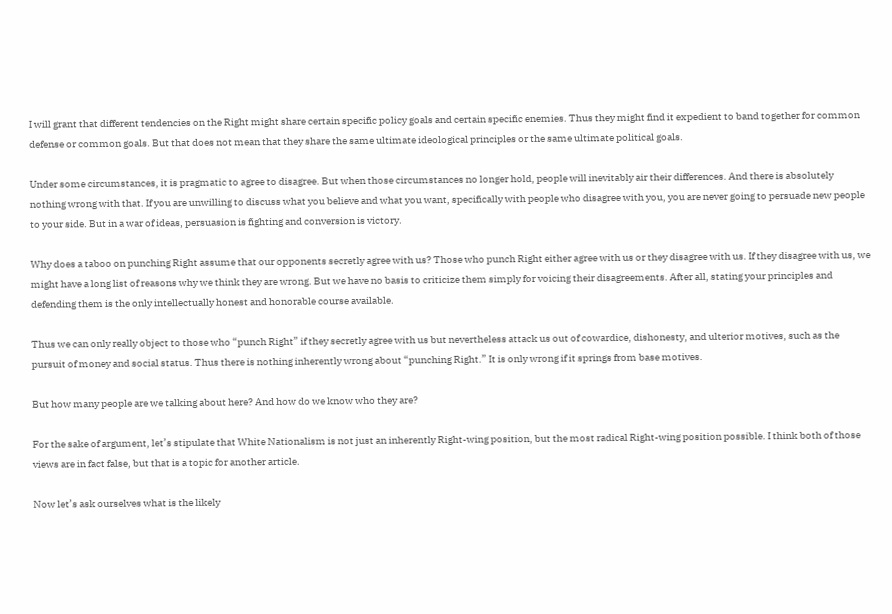I will grant that different tendencies on the Right might share certain specific policy goals and certain specific enemies. Thus they might find it expedient to band together for common defense or common goals. But that does not mean that they share the same ultimate ideological principles or the same ultimate political goals.

Under some circumstances, it is pragmatic to agree to disagree. But when those circumstances no longer hold, people will inevitably air their differences. And there is absolutely nothing wrong with that. If you are unwilling to discuss what you believe and what you want, specifically with people who disagree with you, you are never going to persuade new people to your side. But in a war of ideas, persuasion is fighting and conversion is victory.

Why does a taboo on punching Right assume that our opponents secretly agree with us? Those who punch Right either agree with us or they disagree with us. If they disagree with us, we might have a long list of reasons why we think they are wrong. But we have no basis to criticize them simply for voicing their disagreements. After all, stating your principles and defending them is the only intellectually honest and honorable course available.

Thus we can only really object to those who “punch Right” if they secretly agree with us but nevertheless attack us out of cowardice, dishonesty, and ulterior motives, such as the pursuit of money and social status. Thus there is nothing inherently wrong about “punching Right.” It is only wrong if it springs from base motives.

But how many people are we talking about here? And how do we know who they are?

For the sake of argument, let’s stipulate that White Nationalism is not just an inherently Right-wing position, but the most radical Right-wing position possible. I think both of those views are in fact false, but that is a topic for another article.

Now let’s ask ourselves what is the likely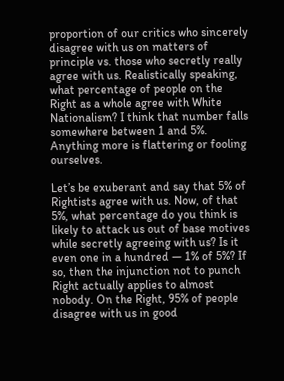proportion of our critics who sincerely disagree with us on matters of principle vs. those who secretly really agree with us. Realistically speaking, what percentage of people on the Right as a whole agree with White Nationalism? I think that number falls somewhere between 1 and 5%. Anything more is flattering or fooling ourselves.

Let’s be exuberant and say that 5% of Rightists agree with us. Now, of that 5%, what percentage do you think is likely to attack us out of base motives while secretly agreeing with us? Is it even one in a hundred — 1% of 5%? If so, then the injunction not to punch Right actually applies to almost nobody. On the Right, 95% of people disagree with us in good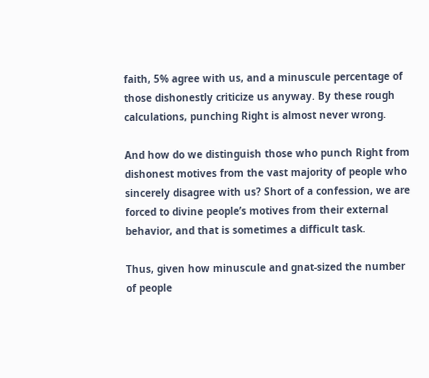faith, 5% agree with us, and a minuscule percentage of those dishonestly criticize us anyway. By these rough calculations, punching Right is almost never wrong.

And how do we distinguish those who punch Right from dishonest motives from the vast majority of people who sincerely disagree with us? Short of a confession, we are forced to divine people’s motives from their external behavior, and that is sometimes a difficult task.

Thus, given how minuscule and gnat-sized the number of people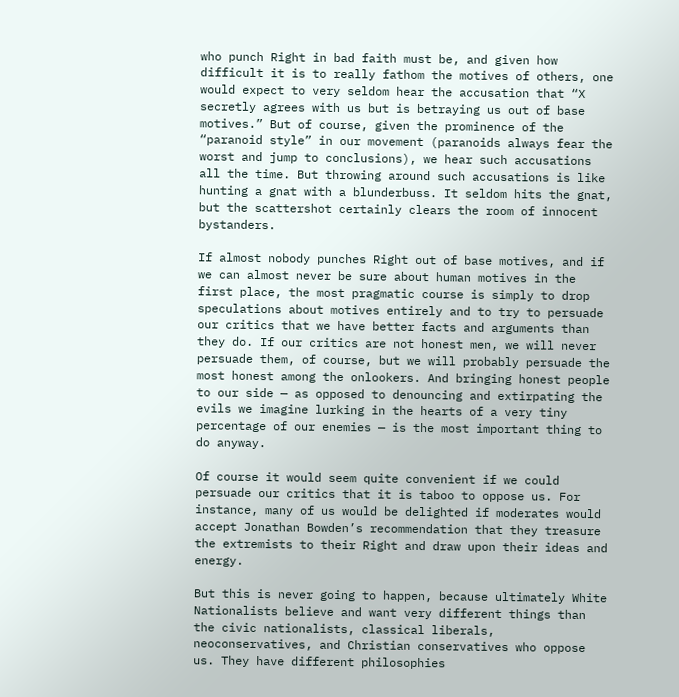who punch Right in bad faith must be, and given how difficult it is to really fathom the motives of others, one would expect to very seldom hear the accusation that “X secretly agrees with us but is betraying us out of base motives.” But of course, given the prominence of the “paranoid style” in our movement (paranoids always fear the worst and jump to conclusions), we hear such accusations all the time. But throwing around such accusations is like hunting a gnat with a blunderbuss. It seldom hits the gnat, but the scattershot certainly clears the room of innocent bystanders.

If almost nobody punches Right out of base motives, and if we can almost never be sure about human motives in the first place, the most pragmatic course is simply to drop speculations about motives entirely and to try to persuade our critics that we have better facts and arguments than they do. If our critics are not honest men, we will never persuade them, of course, but we will probably persuade the most honest among the onlookers. And bringing honest people to our side — as opposed to denouncing and extirpating the evils we imagine lurking in the hearts of a very tiny percentage of our enemies — is the most important thing to do anyway.

Of course it would seem quite convenient if we could persuade our critics that it is taboo to oppose us. For instance, many of us would be delighted if moderates would accept Jonathan Bowden’s recommendation that they treasure the extremists to their Right and draw upon their ideas and energy.

But this is never going to happen, because ultimately White Nationalists believe and want very different things than the civic nationalists, classical liberals, neoconservatives, and Christian conservatives who oppose us. They have different philosophies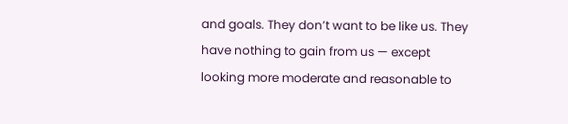and goals. They don’t want to be like us. They have nothing to gain from us — except looking more moderate and reasonable to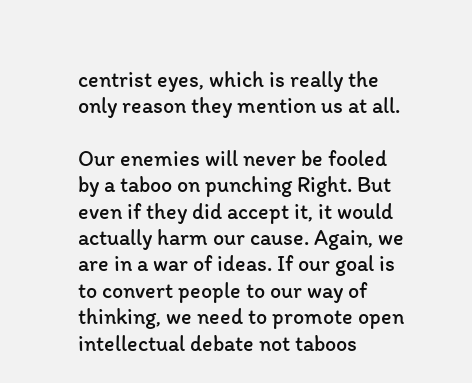centrist eyes, which is really the only reason they mention us at all.

Our enemies will never be fooled by a taboo on punching Right. But even if they did accept it, it would actually harm our cause. Again, we are in a war of ideas. If our goal is to convert people to our way of thinking, we need to promote open intellectual debate not taboos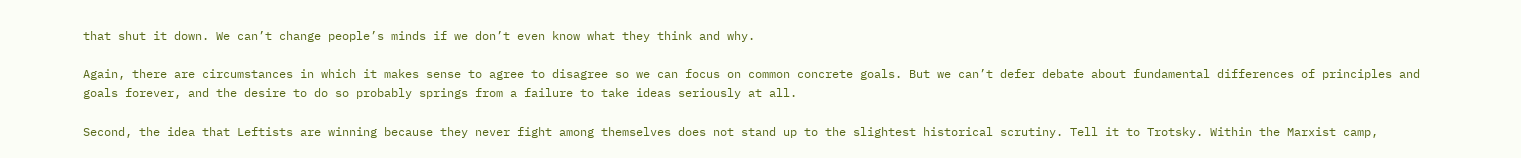that shut it down. We can’t change people’s minds if we don’t even know what they think and why.

Again, there are circumstances in which it makes sense to agree to disagree so we can focus on common concrete goals. But we can’t defer debate about fundamental differences of principles and goals forever, and the desire to do so probably springs from a failure to take ideas seriously at all.

Second, the idea that Leftists are winning because they never fight among themselves does not stand up to the slightest historical scrutiny. Tell it to Trotsky. Within the Marxist camp,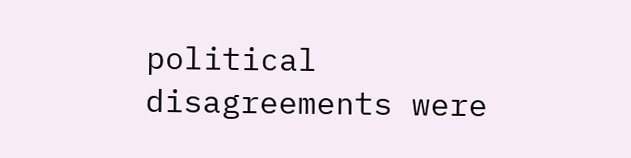political disagreements were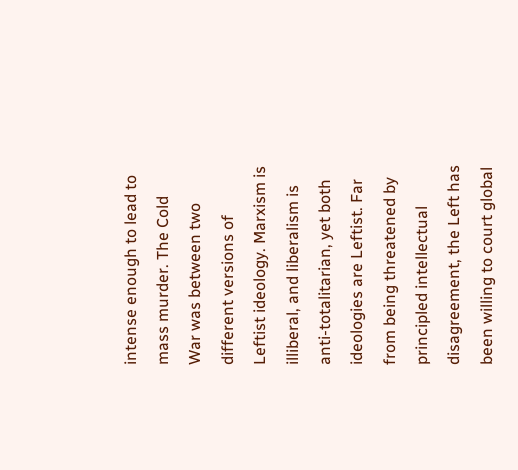intense enough to lead to mass murder. The Cold War was between two different versions of Leftist ideology. Marxism is illiberal, and liberalism is anti-totalitarian, yet both ideologies are Leftist. Far from being threatened by principled intellectual disagreement, the Left has been willing to court global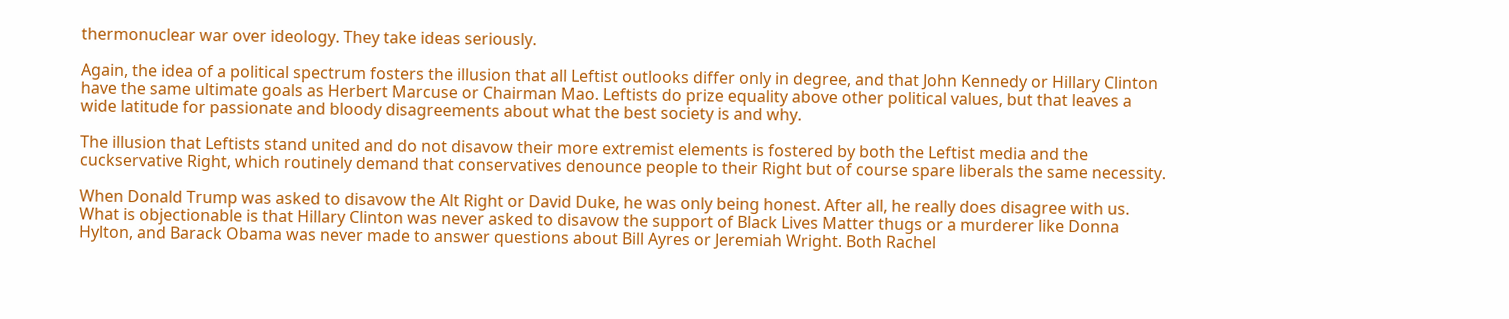thermonuclear war over ideology. They take ideas seriously.

Again, the idea of a political spectrum fosters the illusion that all Leftist outlooks differ only in degree, and that John Kennedy or Hillary Clinton have the same ultimate goals as Herbert Marcuse or Chairman Mao. Leftists do prize equality above other political values, but that leaves a wide latitude for passionate and bloody disagreements about what the best society is and why.

The illusion that Leftists stand united and do not disavow their more extremist elements is fostered by both the Leftist media and the cuckservative Right, which routinely demand that conservatives denounce people to their Right but of course spare liberals the same necessity.

When Donald Trump was asked to disavow the Alt Right or David Duke, he was only being honest. After all, he really does disagree with us. What is objectionable is that Hillary Clinton was never asked to disavow the support of Black Lives Matter thugs or a murderer like Donna Hylton, and Barack Obama was never made to answer questions about Bill Ayres or Jeremiah Wright. Both Rachel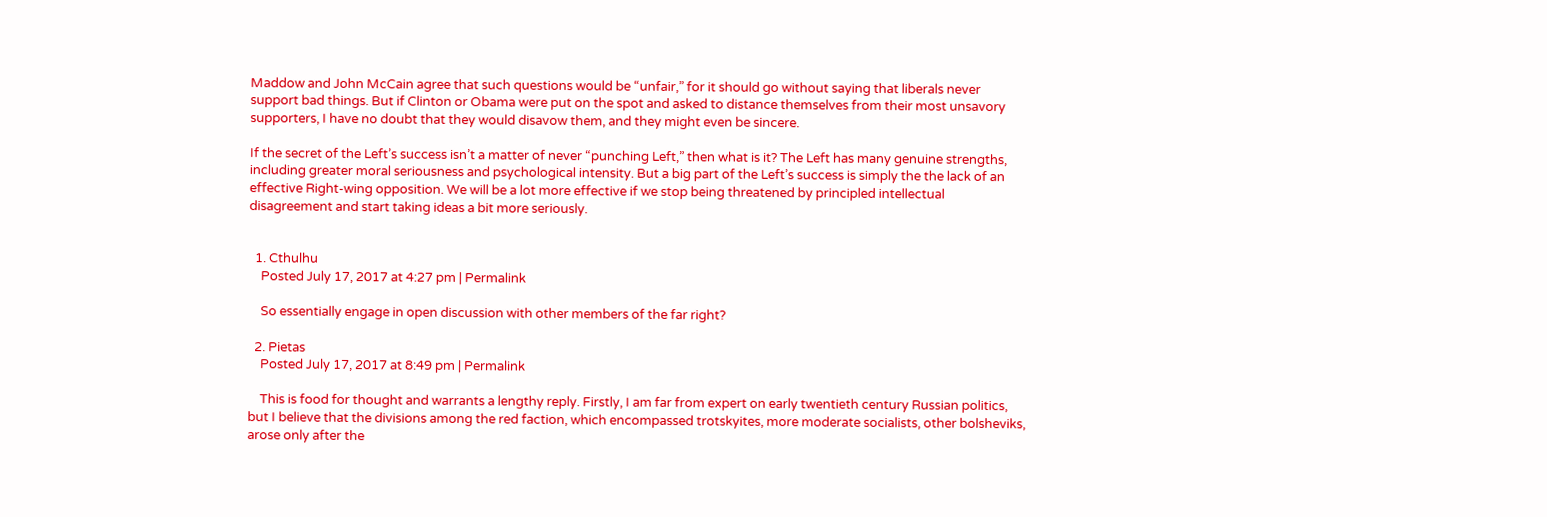Maddow and John McCain agree that such questions would be “unfair,” for it should go without saying that liberals never support bad things. But if Clinton or Obama were put on the spot and asked to distance themselves from their most unsavory supporters, I have no doubt that they would disavow them, and they might even be sincere.

If the secret of the Left’s success isn’t a matter of never “punching Left,” then what is it? The Left has many genuine strengths, including greater moral seriousness and psychological intensity. But a big part of the Left’s success is simply the the lack of an effective Right-wing opposition. We will be a lot more effective if we stop being threatened by principled intellectual disagreement and start taking ideas a bit more seriously.


  1. Cthulhu
    Posted July 17, 2017 at 4:27 pm | Permalink

    So essentially engage in open discussion with other members of the far right?

  2. Pietas
    Posted July 17, 2017 at 8:49 pm | Permalink

    This is food for thought and warrants a lengthy reply. Firstly, I am far from expert on early twentieth century Russian politics, but I believe that the divisions among the red faction, which encompassed trotskyites, more moderate socialists, other bolsheviks, arose only after the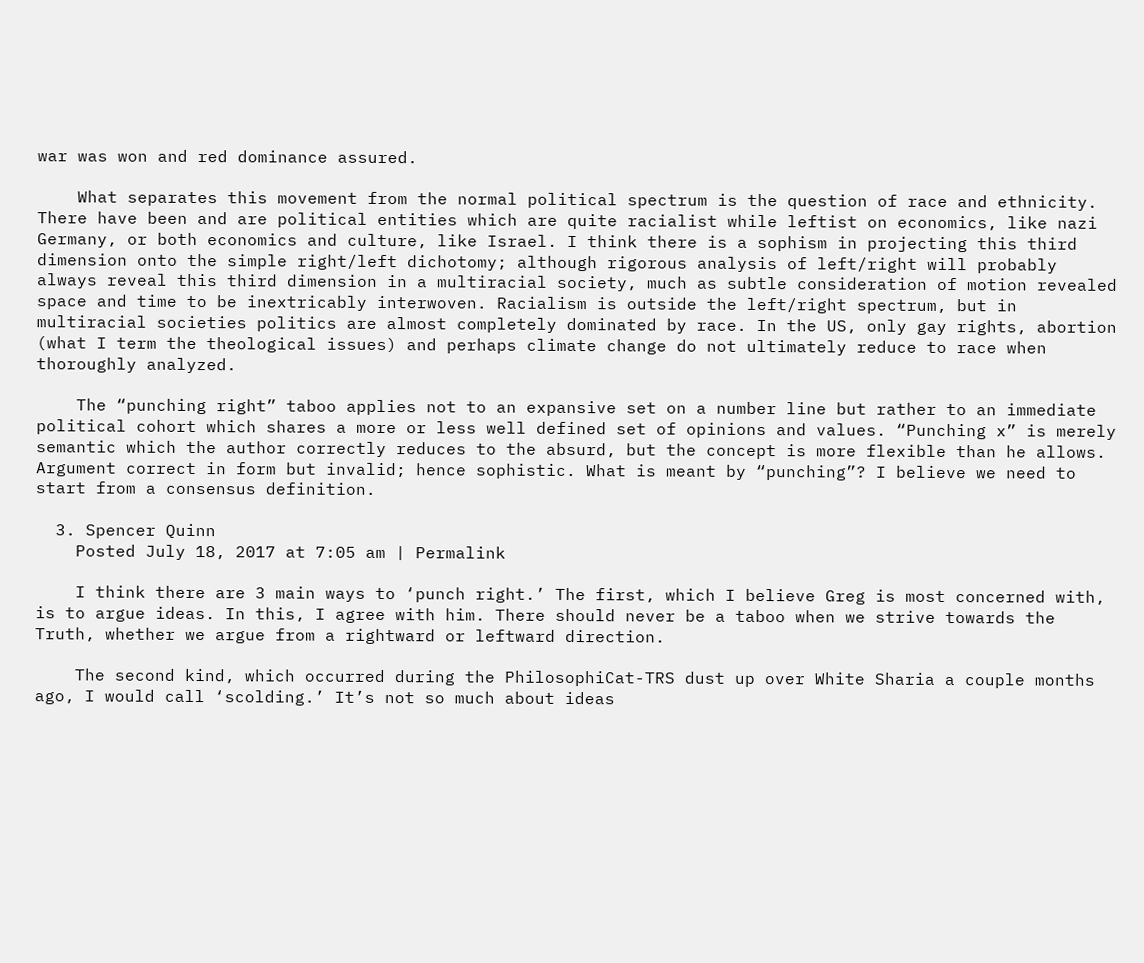war was won and red dominance assured.

    What separates this movement from the normal political spectrum is the question of race and ethnicity. There have been and are political entities which are quite racialist while leftist on economics, like nazi Germany, or both economics and culture, like Israel. I think there is a sophism in projecting this third dimension onto the simple right/left dichotomy; although rigorous analysis of left/right will probably always reveal this third dimension in a multiracial society, much as subtle consideration of motion revealed space and time to be inextricably interwoven. Racialism is outside the left/right spectrum, but in multiracial societies politics are almost completely dominated by race. In the US, only gay rights, abortion (what I term the theological issues) and perhaps climate change do not ultimately reduce to race when thoroughly analyzed.

    The “punching right” taboo applies not to an expansive set on a number line but rather to an immediate political cohort which shares a more or less well defined set of opinions and values. “Punching x” is merely semantic which the author correctly reduces to the absurd, but the concept is more flexible than he allows. Argument correct in form but invalid; hence sophistic. What is meant by “punching”? I believe we need to start from a consensus definition.

  3. Spencer Quinn
    Posted July 18, 2017 at 7:05 am | Permalink

    I think there are 3 main ways to ‘punch right.’ The first, which I believe Greg is most concerned with, is to argue ideas. In this, I agree with him. There should never be a taboo when we strive towards the Truth, whether we argue from a rightward or leftward direction.

    The second kind, which occurred during the PhilosophiCat-TRS dust up over White Sharia a couple months ago, I would call ‘scolding.’ It’s not so much about ideas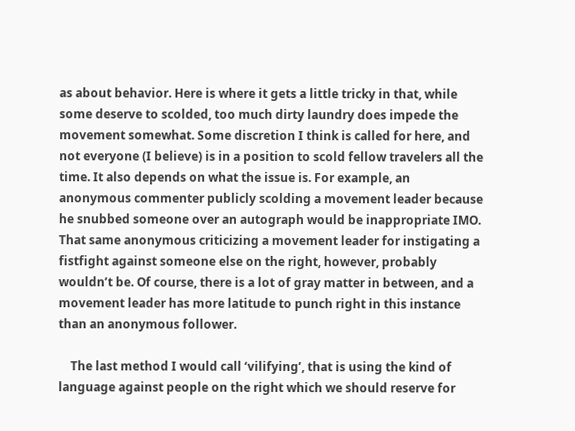as about behavior. Here is where it gets a little tricky in that, while some deserve to scolded, too much dirty laundry does impede the movement somewhat. Some discretion I think is called for here, and not everyone (I believe) is in a position to scold fellow travelers all the time. It also depends on what the issue is. For example, an anonymous commenter publicly scolding a movement leader because he snubbed someone over an autograph would be inappropriate IMO. That same anonymous criticizing a movement leader for instigating a fistfight against someone else on the right, however, probably wouldn’t be. Of course, there is a lot of gray matter in between, and a movement leader has more latitude to punch right in this instance than an anonymous follower.

    The last method I would call ‘vilifying’, that is using the kind of language against people on the right which we should reserve for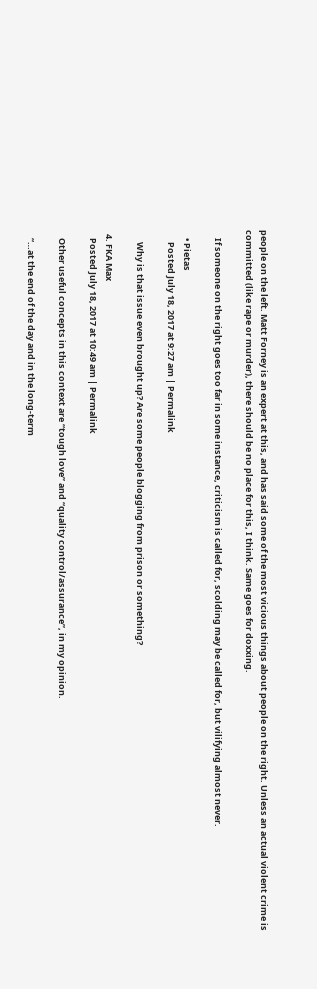people on the left. Matt Forney is an expert at this, and has said some of the most vicious things about people on the right. Unless an actual violent crime is committed (like rape or murder), there should be no place for this, I think. Same goes for doxxing.

    If someone on the right goes too far in some instance, criticism is called for, scolding may be called for, but vilifying almost never.

    • Pietas
      Posted July 18, 2017 at 9:27 am | Permalink

      Why is that issue even brought up? Are some people blogging from prison or something?

  4. FKA Max
    Posted July 18, 2017 at 10:49 am | Permalink

    Other useful concepts in this context are “tough love” and “quality control/assurance”, in my opinion.

    “…at the end of the day and in the long-term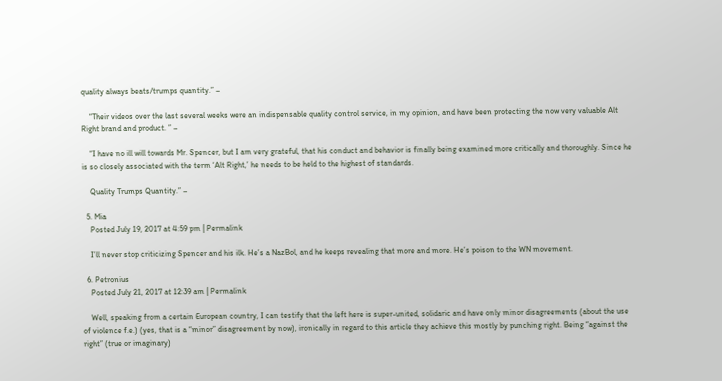quality always beats/trumps quantity.” –

    “Their videos over the last several weeks were an indispensable quality control service, in my opinion, and have been protecting the now very valuable Alt Right brand and product. ” –

    “I have no ill will towards Mr. Spencer, but I am very grateful, that his conduct and behavior is finally being examined more critically and thoroughly. Since he is so closely associated with the term ‘Alt Right,’ he needs to be held to the highest of standards.

    Quality Trumps Quantity.” –

  5. Mia
    Posted July 19, 2017 at 4:59 pm | Permalink

    I’ll never stop criticizing Spencer and his ilk. He’s a NazBol, and he keeps revealing that more and more. He’s poison to the WN movement.

  6. Petronius
    Posted July 21, 2017 at 12:39 am | Permalink

    Well, speaking from a certain European country, I can testify that the left here is super-united, solidaric and have only minor disagreements (about the use of violence f.e.) (yes, that is a “minor” disagreement by now), ironically in regard to this article they achieve this mostly by punching right. Being “against the right” (true or imaginary)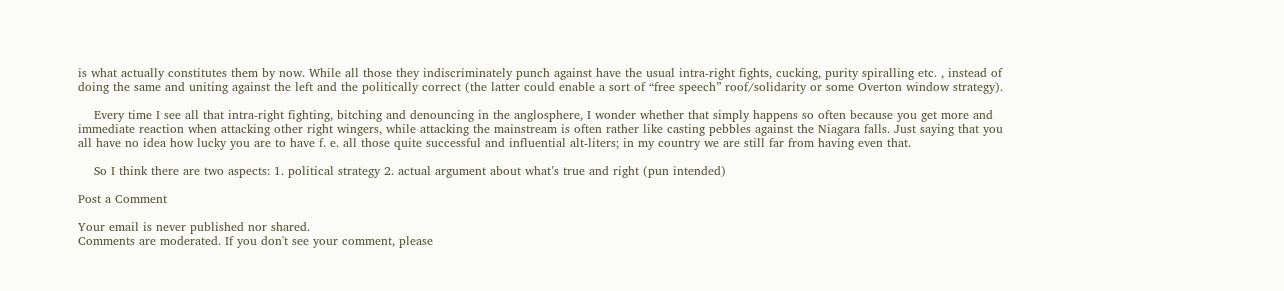is what actually constitutes them by now. While all those they indiscriminately punch against have the usual intra-right fights, cucking, purity spiralling etc. , instead of doing the same and uniting against the left and the politically correct (the latter could enable a sort of “free speech” roof/solidarity or some Overton window strategy).

    Every time I see all that intra-right fighting, bitching and denouncing in the anglosphere, I wonder whether that simply happens so often because you get more and immediate reaction when attacking other right wingers, while attacking the mainstream is often rather like casting pebbles against the Niagara falls. Just saying that you all have no idea how lucky you are to have f. e. all those quite successful and influential alt-liters; in my country we are still far from having even that.

    So I think there are two aspects: 1. political strategy 2. actual argument about what’s true and right (pun intended)

Post a Comment

Your email is never published nor shared.
Comments are moderated. If you don't see your comment, please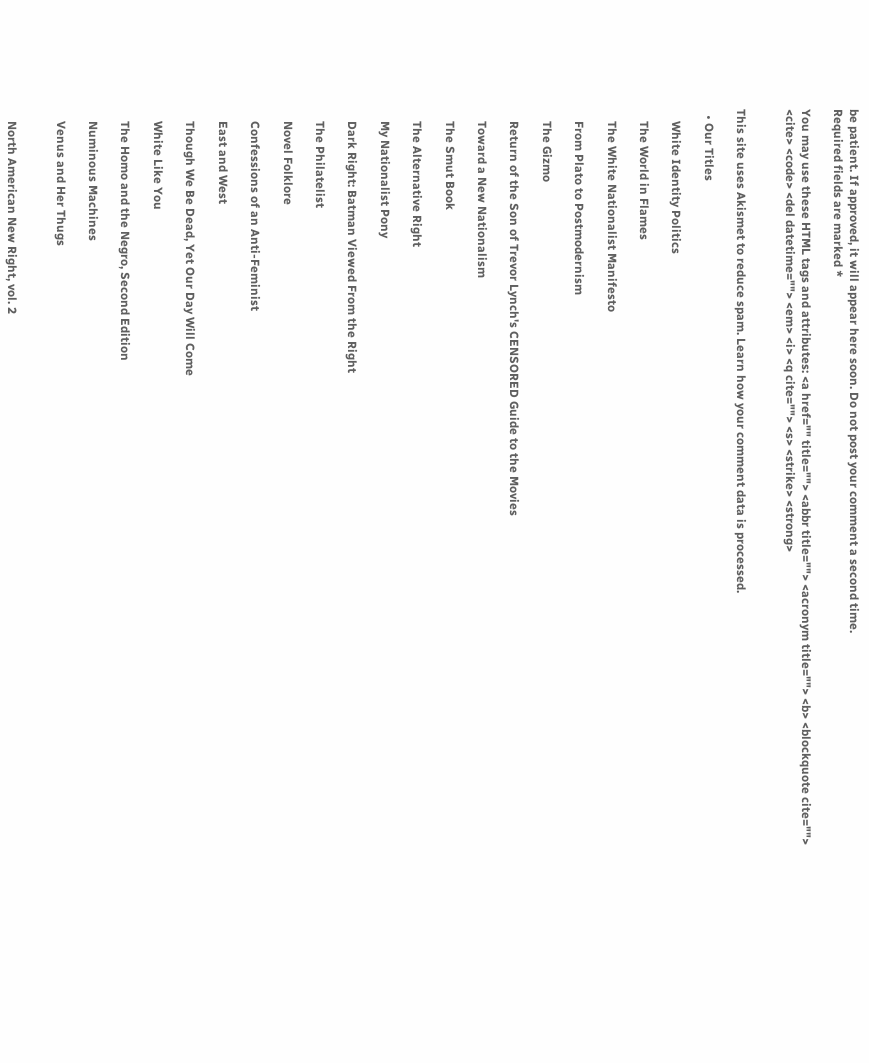be patient. If approved, it will appear here soon. Do not post your comment a second time.
Required fields are marked *

You may use these HTML tags and attributes: <a href="" title=""> <abbr title=""> <acronym title=""> <b> <blockquote cite=""> <cite> <code> <del datetime=""> <em> <i> <q cite=""> <s> <strike> <strong>


This site uses Akismet to reduce spam. Learn how your comment data is processed.

  • Our Titles

    White Identity Politics

    The World in Flames

    The White Nationalist Manifesto

    From Plato to Postmodernism

    The Gizmo

    Return of the Son of Trevor Lynch's CENSORED Guide to the Movies

    Toward a New Nationalism

    The Smut Book

    The Alternative Right

    My Nationalist Pony

    Dark Right: Batman Viewed From the Right

    The Philatelist

    Novel Folklore

    Confessions of an Anti-Feminist

    East and West

    Though We Be Dead, Yet Our Day Will Come

    White Like You

    The Homo and the Negro, Second Edition

    Numinous Machines

    Venus and Her Thugs


    North American New Right, vol. 2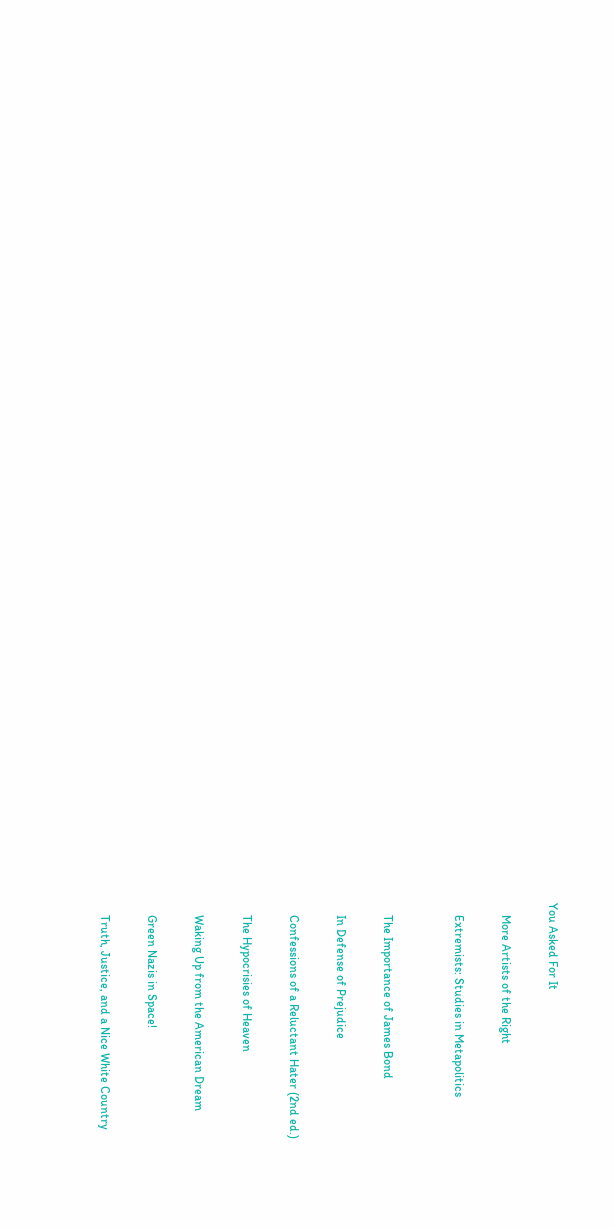You Asked For It

    More Artists of the Right

    Extremists: Studies in Metapolitics


    The Importance of James Bond

    In Defense of Prejudice

    Confessions of a Reluctant Hater (2nd ed.)

    The Hypocrisies of Heaven

    Waking Up from the American Dream

    Green Nazis in Space!

    Truth, Justice, and a Nice White Country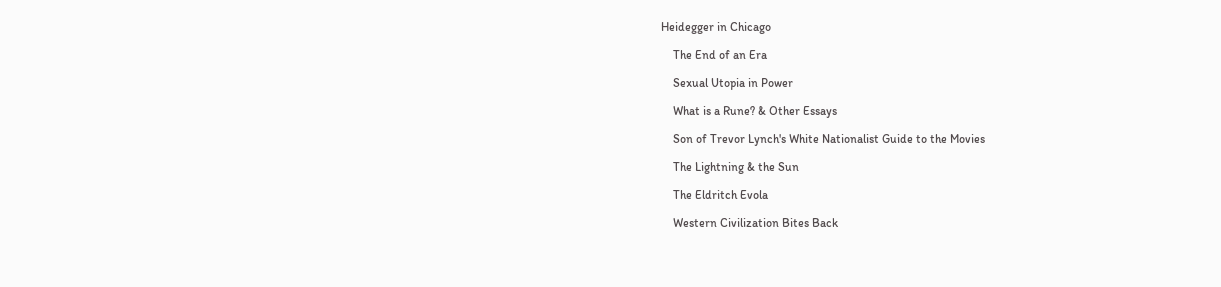Heidegger in Chicago

    The End of an Era

    Sexual Utopia in Power

    What is a Rune? & Other Essays

    Son of Trevor Lynch's White Nationalist Guide to the Movies

    The Lightning & the Sun

    The Eldritch Evola

    Western Civilization Bites Back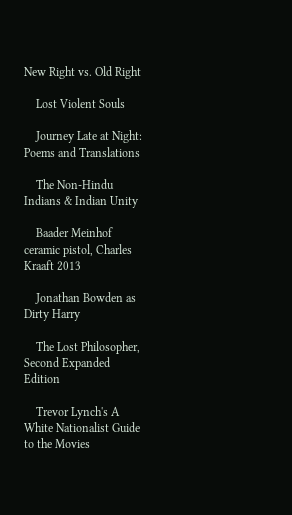New Right vs. Old Right

    Lost Violent Souls

    Journey Late at Night: Poems and Translations

    The Non-Hindu Indians & Indian Unity

    Baader Meinhof ceramic pistol, Charles Kraaft 2013

    Jonathan Bowden as Dirty Harry

    The Lost Philosopher, Second Expanded Edition

    Trevor Lynch's A White Nationalist Guide to the Movies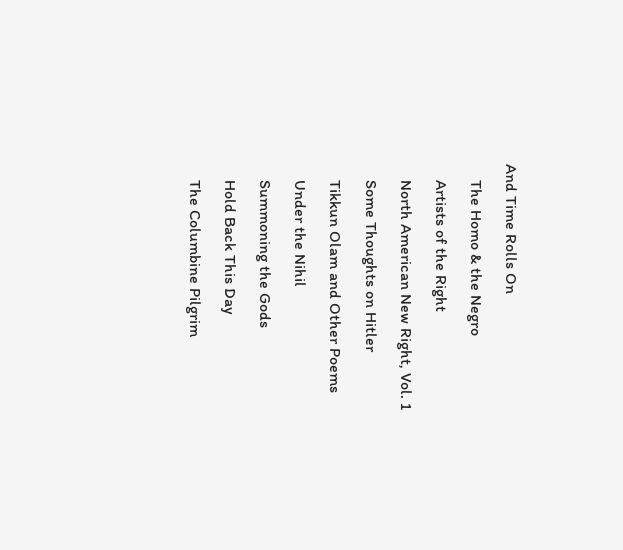And Time Rolls On

    The Homo & the Negro

    Artists of the Right

    North American New Right, Vol. 1

    Some Thoughts on Hitler

    Tikkun Olam and Other Poems

    Under the Nihil

    Summoning the Gods

    Hold Back This Day

    The Columbine Pilgrim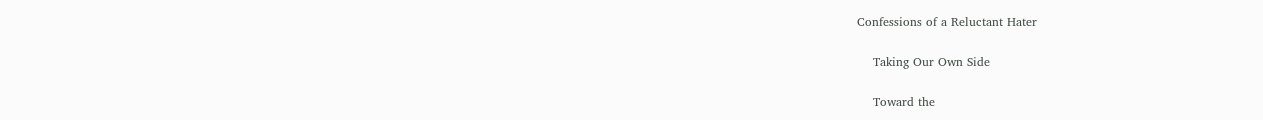Confessions of a Reluctant Hater

    Taking Our Own Side

    Toward the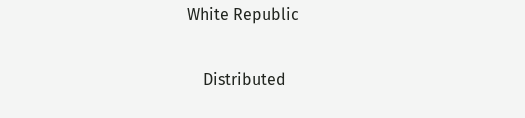White Republic

    Distributed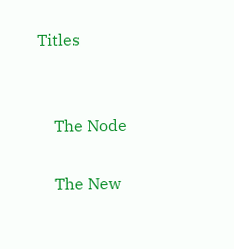Titles


    The Node

    The New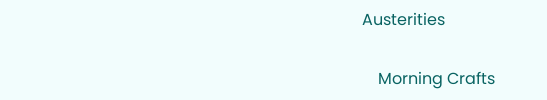Austerities

    Morning Crafts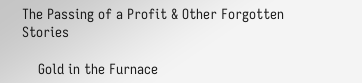The Passing of a Profit & Other Forgotten Stories

    Gold in the Furnace